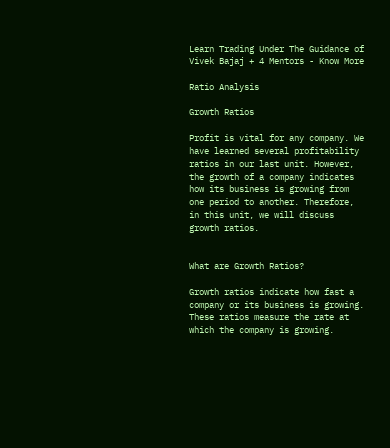Learn Trading Under The Guidance of Vivek Bajaj + 4 Mentors - Know More

Ratio Analysis

Growth Ratios

Profit is vital for any company. We have learned several profitability ratios in our last unit. However, the growth of a company indicates how its business is growing from one period to another. Therefore, in this unit, we will discuss growth ratios.


What are Growth Ratios?

Growth ratios indicate how fast a company or its business is growing. These ratios measure the rate at which the company is growing.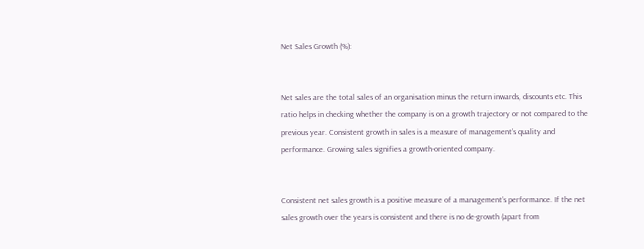Net Sales Growth (%):


Net sales are the total sales of an organisation minus the return inwards, discounts etc. This ratio helps in checking whether the company is on a growth trajectory or not compared to the previous year. Consistent growth in sales is a measure of management’s quality and performance. Growing sales signifies a growth-oriented company.


Consistent net sales growth is a positive measure of a management’s performance. If the net sales growth over the years is consistent and there is no de-growth (apart from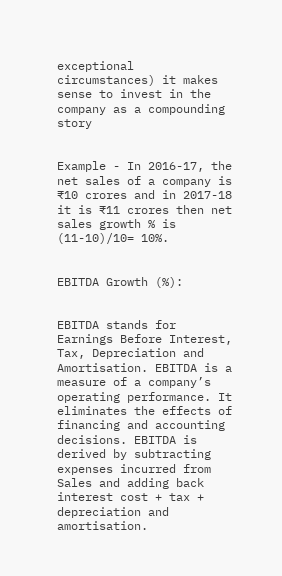exceptional circumstances) it makes sense to invest in the company as a compounding story


Example - In 2016-17, the net sales of a company is ₹10 crores and in 2017-18 it is ₹11 crores then net sales growth % is (11-10)/10= 10%.


EBITDA Growth (%):


EBITDA stands for Earnings Before Interest, Tax, Depreciation and Amortisation. EBITDA is a measure of a company’s operating performance. It eliminates the effects of financing and accounting decisions. EBITDA is derived by subtracting expenses incurred from Sales and adding back interest cost + tax + depreciation and amortisation.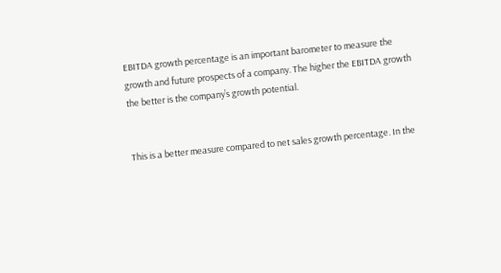EBITDA growth percentage is an important barometer to measure the growth and future prospects of a company. The higher the EBITDA growth the better is the company’s growth potential.


This is a better measure compared to net sales growth percentage. In the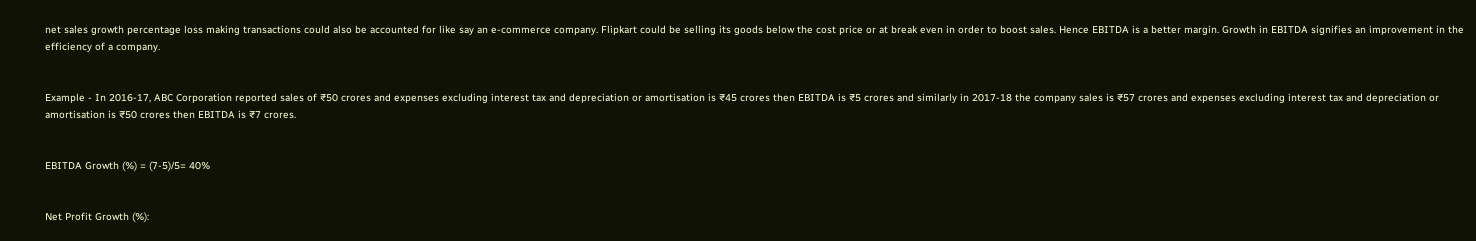net sales growth percentage loss making transactions could also be accounted for like say an e-commerce company. Flipkart could be selling its goods below the cost price or at break even in order to boost sales. Hence EBITDA is a better margin. Growth in EBITDA signifies an improvement in the efficiency of a company.


Example - In 2016-17, ABC Corporation reported sales of ₹50 crores and expenses excluding interest tax and depreciation or amortisation is ₹45 crores then EBITDA is ₹5 crores and similarly in 2017-18 the company sales is ₹57 crores and expenses excluding interest tax and depreciation or amortisation is ₹50 crores then EBITDA is ₹7 crores.


EBITDA Growth (%) = (7-5)/5= 40%


Net Profit Growth (%):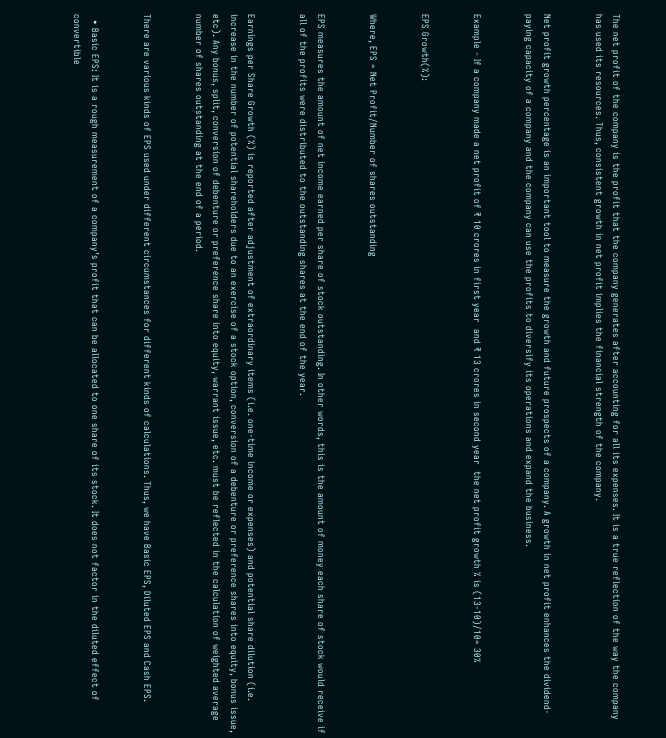The net profit of the company is the profit that the company generates after accounting for all its expenses. It is a true reflection of the way the company has used its resources. Thus, consistent growth in net profit implies the financial strength of the company.


Net profit growth percentage is an important tool to measure the growth and future prospects of a company. A growth in net profit enhances the dividend-paying capacity of a company and the company can use the profits to diversify its operations and expand the business.


Example - If a company made a net profit of ₹ 10 crores in first year  and ₹ 13 crores in second year  the net profit growth % is (13-10)/10= 30%


EPS Growth(%):


Where, EPS = Net Profit/Number of shares outstanding


EPS measures the amount of net income earned per share of stock outstanding. In other words, this is the amount of money each share of stock would receive if all of the profits were distributed to the outstanding shares at the end of the year.


Earnings per Share Growth (%) is reported after adjustment of extraordinary items (i.e. one-time income or expenses) and potential share dilution (i.e. increase in the number of potential shareholders due to an exercise of a stock option, conversion of a debenture or preference shares into equity, bonus issue, etc). Any bonus, split, conversion of debenture or preference share into equity, warrant issue, etc. must be reflected in the calculation of weighted average number of shares outstanding at the end of a period.


There are various kinds of EPS used under different circumstances for different kinds of calculations. Thus, we have Basic EPS, Diluted EPS and Cash EPS.


  • Basic EPS: It is a rough measurement of a company’s profit that can be allocated to one share of its stock. It does not factor in the diluted effect of convertible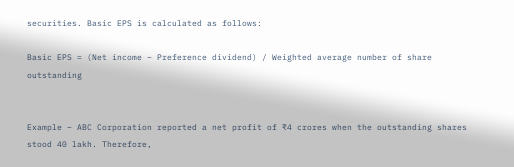securities. Basic EPS is calculated as follows:

Basic EPS = (Net income – Preference dividend) / Weighted average number of share outstanding


Example – ABC Corporation reported a net profit of ₹4 crores when the outstanding shares stood 40 lakh. Therefore,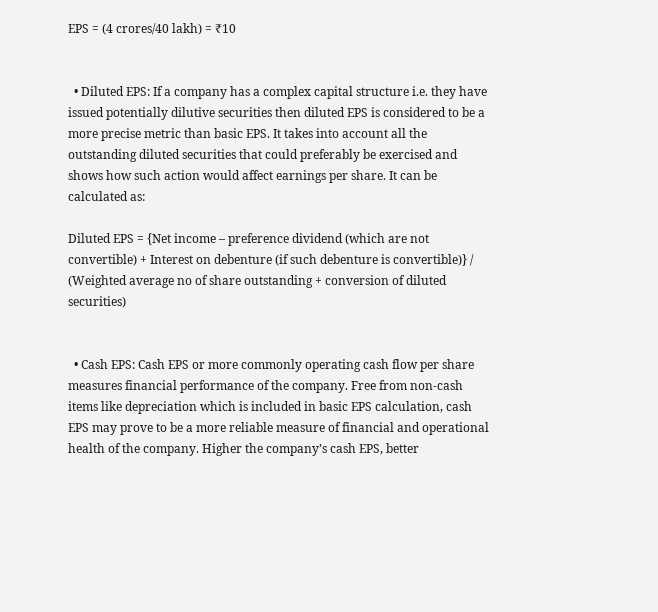EPS = (4 crores/40 lakh) = ₹10


  • Diluted EPS: If a company has a complex capital structure i.e. they have issued potentially dilutive securities then diluted EPS is considered to be a more precise metric than basic EPS. It takes into account all the outstanding diluted securities that could preferably be exercised and shows how such action would affect earnings per share. It can be calculated as:

Diluted EPS = {Net income – preference dividend (which are not convertible) + Interest on debenture (if such debenture is convertible)} / (Weighted average no of share outstanding + conversion of diluted securities)


  • Cash EPS: Cash EPS or more commonly operating cash flow per share measures financial performance of the company. Free from non-cash items like depreciation which is included in basic EPS calculation, cash EPS may prove to be a more reliable measure of financial and operational health of the company. Higher the company’s cash EPS, better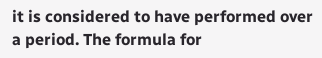it is considered to have performed over a period. The formula for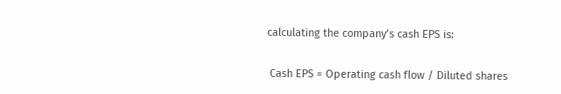calculating the company’s cash EPS is:

 Cash EPS = Operating cash flow / Diluted shares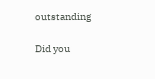outstanding

Did you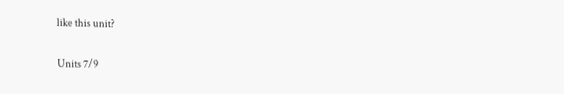like this unit?

Units 7/9